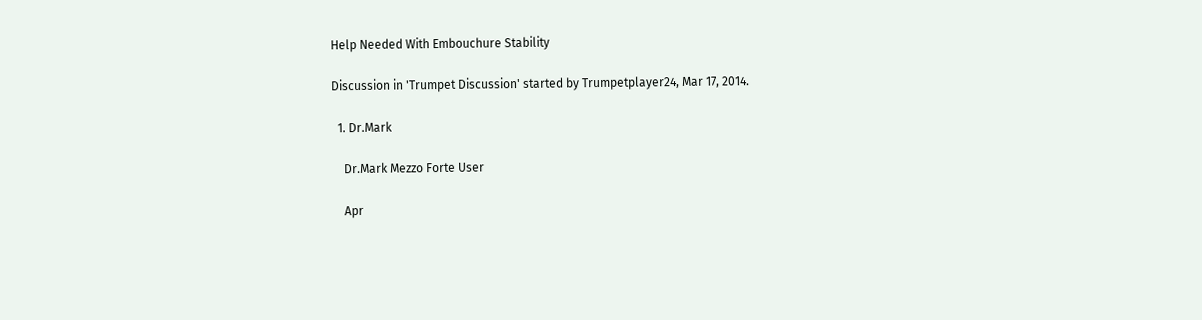Help Needed With Embouchure Stability

Discussion in 'Trumpet Discussion' started by Trumpetplayer24, Mar 17, 2014.

  1. Dr.Mark

    Dr.Mark Mezzo Forte User

    Apr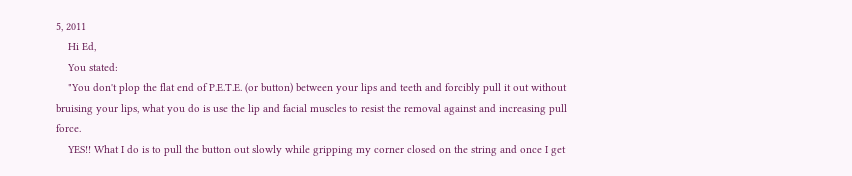5, 2011
    Hi Ed,
    You stated:
    "You don't plop the flat end of P.E.T.E. (or button) between your lips and teeth and forcibly pull it out without bruising your lips, what you do is use the lip and facial muscles to resist the removal against and increasing pull force.
    YES!! What I do is to pull the button out slowly while gripping my corner closed on the string and once I get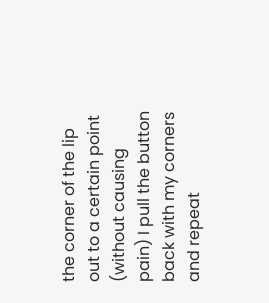the corner of the lip out to a certain point (without causing pain) I pull the button back with my corners and repeat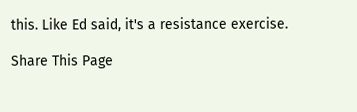this. Like Ed said, it's a resistance exercise.

Share This Page